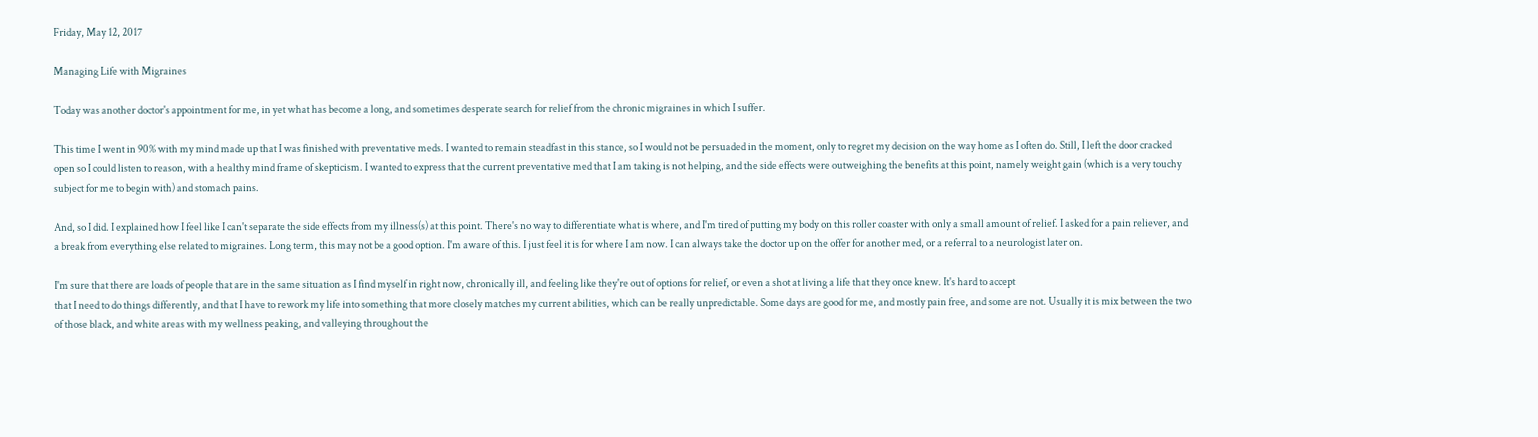Friday, May 12, 2017

Managing Life with Migraines

Today was another doctor's appointment for me, in yet what has become a long, and sometimes desperate search for relief from the chronic migraines in which I suffer.

This time I went in 90% with my mind made up that I was finished with preventative meds. I wanted to remain steadfast in this stance, so I would not be persuaded in the moment, only to regret my decision on the way home as I often do. Still, I left the door cracked open so I could listen to reason, with a healthy mind frame of skepticism. I wanted to express that the current preventative med that I am taking is not helping, and the side effects were outweighing the benefits at this point, namely weight gain (which is a very touchy subject for me to begin with) and stomach pains.

And, so I did. I explained how I feel like I can't separate the side effects from my illness(s) at this point. There's no way to differentiate what is where, and I'm tired of putting my body on this roller coaster with only a small amount of relief. I asked for a pain reliever, and a break from everything else related to migraines. Long term, this may not be a good option. I'm aware of this. I just feel it is for where I am now. I can always take the doctor up on the offer for another med, or a referral to a neurologist later on.

I'm sure that there are loads of people that are in the same situation as I find myself in right now, chronically ill, and feeling like they're out of options for relief, or even a shot at living a life that they once knew. It's hard to accept
that I need to do things differently, and that I have to rework my life into something that more closely matches my current abilities, which can be really unpredictable. Some days are good for me, and mostly pain free, and some are not. Usually it is mix between the two of those black, and white areas with my wellness peaking, and valleying throughout the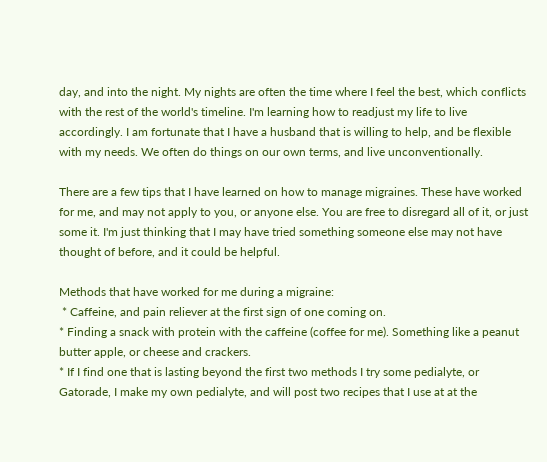day, and into the night. My nights are often the time where I feel the best, which conflicts with the rest of the world's timeline. I'm learning how to readjust my life to live accordingly. I am fortunate that I have a husband that is willing to help, and be flexible with my needs. We often do things on our own terms, and live unconventionally.

There are a few tips that I have learned on how to manage migraines. These have worked for me, and may not apply to you, or anyone else. You are free to disregard all of it, or just some it. I'm just thinking that I may have tried something someone else may not have thought of before, and it could be helpful.

Methods that have worked for me during a migraine:
 * Caffeine, and pain reliever at the first sign of one coming on.
* Finding a snack with protein with the caffeine (coffee for me). Something like a peanut butter apple, or cheese and crackers.
* If I find one that is lasting beyond the first two methods I try some pedialyte, or Gatorade, I make my own pedialyte, and will post two recipes that I use at at the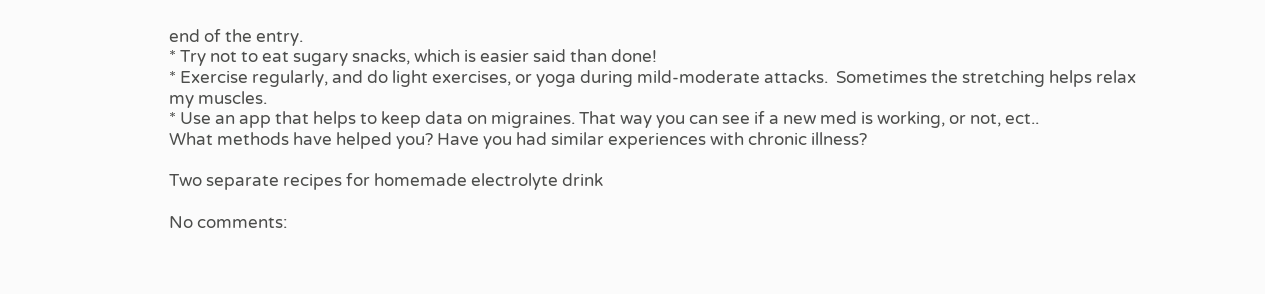end of the entry.
* Try not to eat sugary snacks, which is easier said than done!
* Exercise regularly, and do light exercises, or yoga during mild-moderate attacks.  Sometimes the stretching helps relax my muscles.
* Use an app that helps to keep data on migraines. That way you can see if a new med is working, or not, ect..
What methods have helped you? Have you had similar experiences with chronic illness?

Two separate recipes for homemade electrolyte drink

No comments: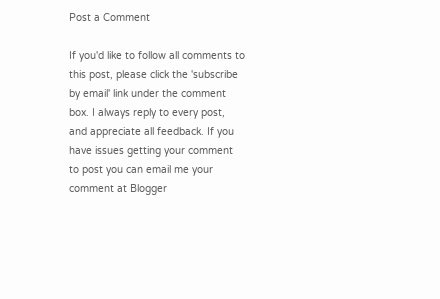Post a Comment

If you'd like to follow all comments to this post, please click the 'subscribe by email' link under the comment box. I always reply to every post, and appreciate all feedback. If you have issues getting your comment to post you can email me your comment at Blogger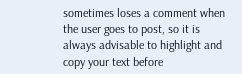sometimes loses a comment when the user goes to post, so it is always advisable to highlight and copy your text before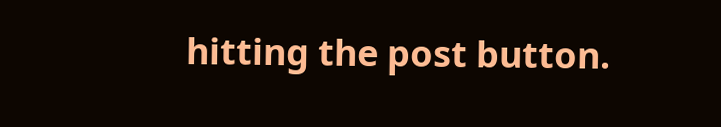hitting the post button.